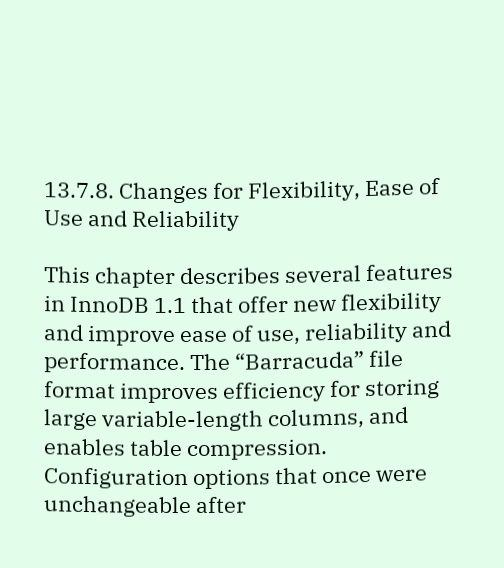13.7.8. Changes for Flexibility, Ease of Use and Reliability

This chapter describes several features in InnoDB 1.1 that offer new flexibility and improve ease of use, reliability and performance. The “Barracuda” file format improves efficiency for storing large variable-length columns, and enables table compression. Configuration options that once were unchangeable after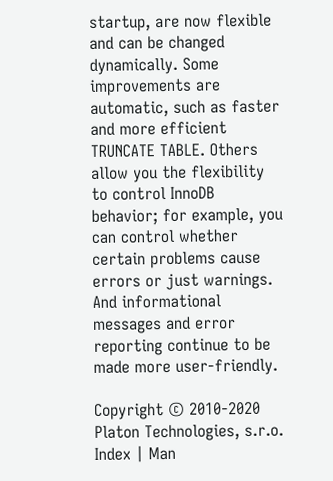startup, are now flexible and can be changed dynamically. Some improvements are automatic, such as faster and more efficient TRUNCATE TABLE. Others allow you the flexibility to control InnoDB behavior; for example, you can control whether certain problems cause errors or just warnings. And informational messages and error reporting continue to be made more user-friendly.

Copyright © 2010-2020 Platon Technologies, s.r.o.           Index | Man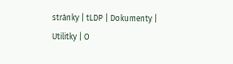stránky | tLDP | Dokumenty | Utilitky | O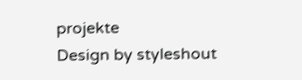projekte
Design by styleshout